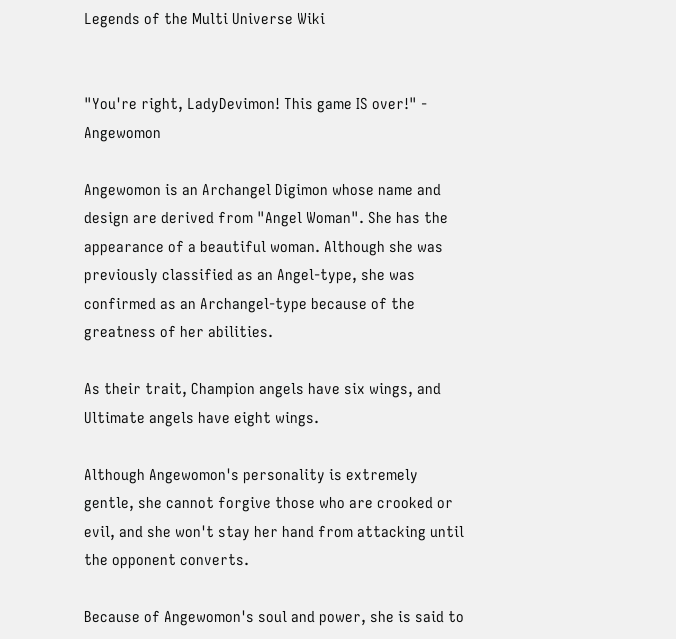Legends of the Multi Universe Wiki


"You're right, LadyDevimon! This game IS over!" - Angewomon

Angewomon is an Archangel Digimon whose name and design are derived from "Angel Woman". She has the appearance of a beautiful woman. Although she was previously classified as an Angel-type, she was confirmed as an Archangel-type because of the greatness of her abilities.

As their trait, Champion angels have six wings, and Ultimate angels have eight wings.

Although Angewomon's personality is extremely gentle, she cannot forgive those who are crooked or evil, and she won't stay her hand from attacking until the opponent converts.

Because of Angewomon's soul and power, she is said to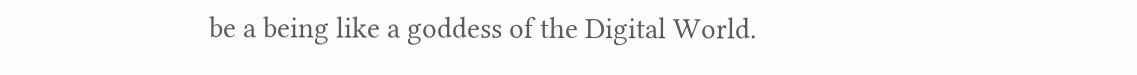be a being like a goddess of the Digital World.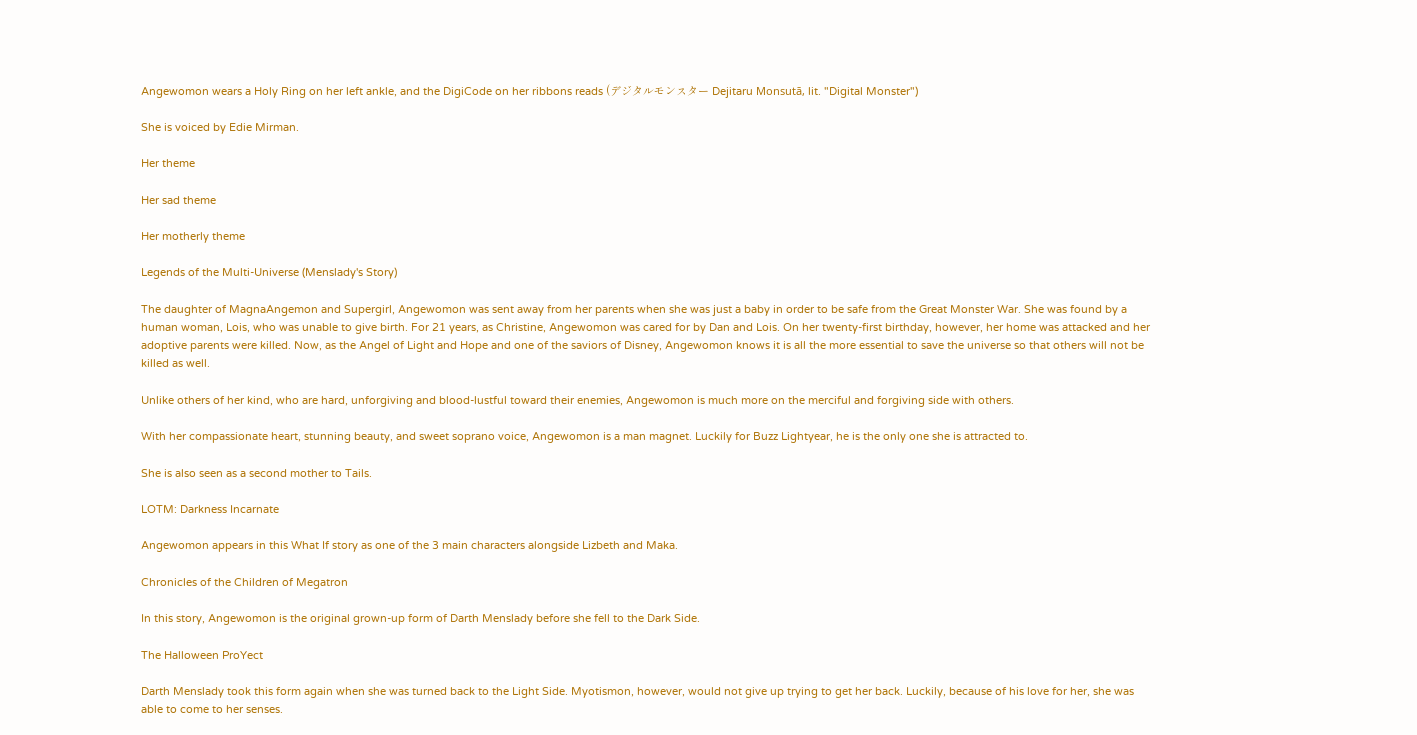Angewomon wears a Holy Ring on her left ankle, and the DigiCode on her ribbons reads (デジタルモンスター Dejitaru Monsutā, lit. "Digital Monster")

She is voiced by Edie Mirman.

Her theme

Her sad theme

Her motherly theme

Legends of the Multi-Universe (Menslady's Story)

The daughter of MagnaAngemon and Supergirl, Angewomon was sent away from her parents when she was just a baby in order to be safe from the Great Monster War. She was found by a human woman, Lois, who was unable to give birth. For 21 years, as Christine, Angewomon was cared for by Dan and Lois. On her twenty-first birthday, however, her home was attacked and her adoptive parents were killed. Now, as the Angel of Light and Hope and one of the saviors of Disney, Angewomon knows it is all the more essential to save the universe so that others will not be killed as well.

Unlike others of her kind, who are hard, unforgiving and blood-lustful toward their enemies, Angewomon is much more on the merciful and forgiving side with others.

With her compassionate heart, stunning beauty, and sweet soprano voice, Angewomon is a man magnet. Luckily for Buzz Lightyear, he is the only one she is attracted to.

She is also seen as a second mother to Tails.

LOTM: Darkness Incarnate

Angewomon appears in this What If story as one of the 3 main characters alongside Lizbeth and Maka.

Chronicles of the Children of Megatron

In this story, Angewomon is the original grown-up form of Darth Menslady before she fell to the Dark Side.

The Halloween ProYect

Darth Menslady took this form again when she was turned back to the Light Side. Myotismon, however, would not give up trying to get her back. Luckily, because of his love for her, she was able to come to her senses.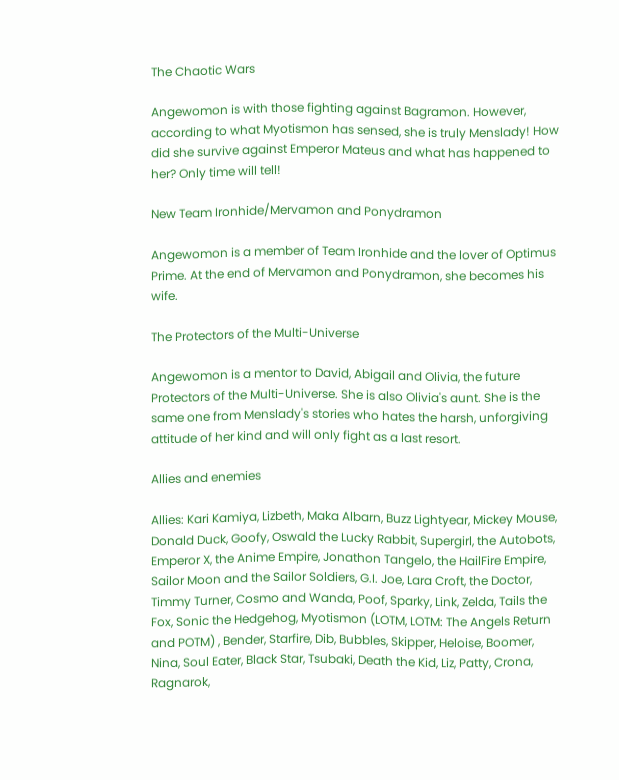The Chaotic Wars

Angewomon is with those fighting against Bagramon. However, according to what Myotismon has sensed, she is truly Menslady! How did she survive against Emperor Mateus and what has happened to her? Only time will tell!

New Team Ironhide/Mervamon and Ponydramon

Angewomon is a member of Team Ironhide and the lover of Optimus Prime. At the end of Mervamon and Ponydramon, she becomes his wife.

The Protectors of the Multi-Universe

Angewomon is a mentor to David, Abigail and Olivia, the future Protectors of the Multi-Universe. She is also Olivia's aunt. She is the same one from Menslady's stories who hates the harsh, unforgiving attitude of her kind and will only fight as a last resort.

Allies and enemies

Allies: Kari Kamiya, Lizbeth, Maka Albarn, Buzz Lightyear, Mickey Mouse, Donald Duck, Goofy, Oswald the Lucky Rabbit, Supergirl, the Autobots, Emperor X, the Anime Empire, Jonathon Tangelo, the HailFire Empire, Sailor Moon and the Sailor Soldiers, G.I. Joe, Lara Croft, the Doctor, Timmy Turner, Cosmo and Wanda, Poof, Sparky, Link, Zelda, Tails the Fox, Sonic the Hedgehog, Myotismon (LOTM, LOTM: The Angels Return and POTM) , Bender, Starfire, Dib, Bubbles, Skipper, Heloise, Boomer, Nina, Soul Eater, Black Star, Tsubaki, Death the Kid, Liz, Patty, Crona, Ragnarok,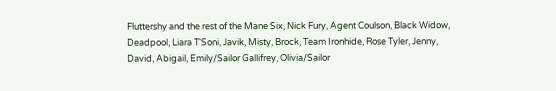Fluttershy and the rest of the Mane Six, Nick Fury, Agent Coulson, Black Widow, Deadpool, Liara T'Soni, Javik, Misty, Brock, Team Ironhide, Rose Tyler, Jenny, David, Abigail, Emily/Sailor Gallifrey, Olivia/Sailor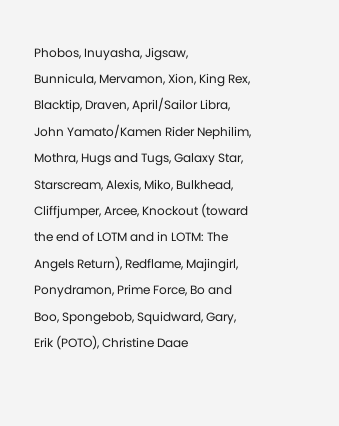Phobos, Inuyasha, Jigsaw, Bunnicula, Mervamon, Xion, King Rex, Blacktip, Draven, April/Sailor Libra, John Yamato/Kamen Rider Nephilim, Mothra, Hugs and Tugs, Galaxy Star, Starscream, Alexis, Miko, Bulkhead, Cliffjumper, Arcee, Knockout (toward the end of LOTM and in LOTM: The Angels Return), Redflame, Majingirl, Ponydramon, Prime Force, Bo and Boo, Spongebob, Squidward, Gary, Erik (POTO), Christine Daae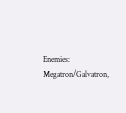Enemies: Megatron/Galvatron,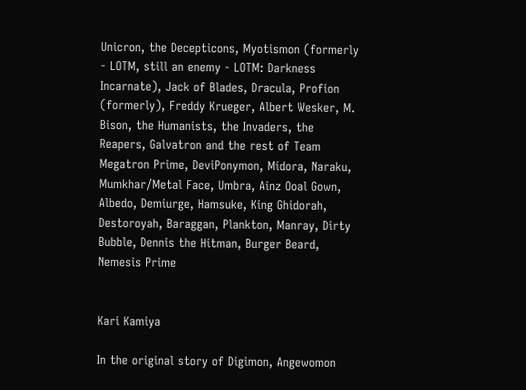Unicron, the Decepticons, Myotismon (formerly - LOTM, still an enemy - LOTM: Darkness Incarnate), Jack of Blades, Dracula, Profion (formerly), Freddy Krueger, Albert Wesker, M. Bison, the Humanists, the Invaders, the Reapers, Galvatron and the rest of Team Megatron Prime, DeviPonymon, Midora, Naraku, Mumkhar/Metal Face, Umbra, Ainz Ooal Gown, Albedo, Demiurge, Hamsuke, King Ghidorah, Destoroyah, Baraggan, Plankton, Manray, Dirty Bubble, Dennis the Hitman, Burger Beard, Nemesis Prime


Kari Kamiya

In the original story of Digimon, Angewomon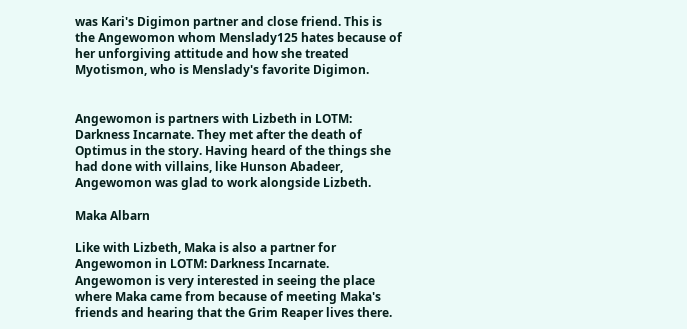was Kari's Digimon partner and close friend. This is the Angewomon whom Menslady125 hates because of her unforgiving attitude and how she treated Myotismon, who is Menslady's favorite Digimon.


Angewomon is partners with Lizbeth in LOTM: Darkness Incarnate. They met after the death of Optimus in the story. Having heard of the things she had done with villains, like Hunson Abadeer, Angewomon was glad to work alongside Lizbeth.

Maka Albarn

Like with Lizbeth, Maka is also a partner for Angewomon in LOTM: Darkness Incarnate. Angewomon is very interested in seeing the place where Maka came from because of meeting Maka's friends and hearing that the Grim Reaper lives there.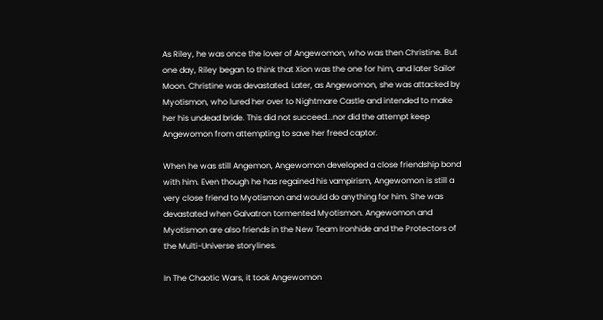As Riley, he was once the lover of Angewomon, who was then Christine. But one day, Riley began to think that Xion was the one for him, and later Sailor Moon. Christine was devastated. Later, as Angewomon, she was attacked by Myotismon, who lured her over to Nightmare Castle and intended to make her his undead bride. This did not succeed...nor did the attempt keep Angewomon from attempting to save her freed captor.

When he was still Angemon, Angewomon developed a close friendship bond with him. Even though he has regained his vampirism, Angewomon is still a very close friend to Myotismon and would do anything for him. She was devastated when Galvatron tormented Myotismon. Angewomon and Myotismon are also friends in the New Team Ironhide and the Protectors of the Multi-Universe storylines.

In The Chaotic Wars, it took Angewomon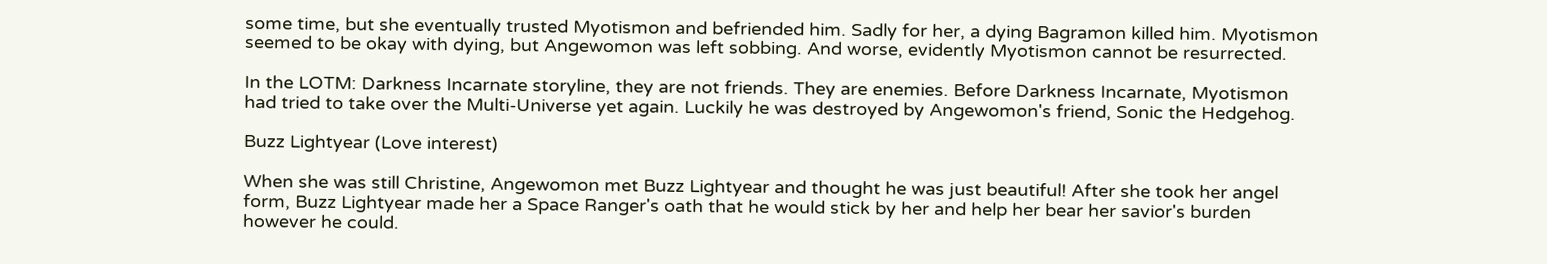some time, but she eventually trusted Myotismon and befriended him. Sadly for her, a dying Bagramon killed him. Myotismon seemed to be okay with dying, but Angewomon was left sobbing. And worse, evidently Myotismon cannot be resurrected.

In the LOTM: Darkness Incarnate storyline, they are not friends. They are enemies. Before Darkness Incarnate, Myotismon had tried to take over the Multi-Universe yet again. Luckily he was destroyed by Angewomon's friend, Sonic the Hedgehog.

Buzz Lightyear (Love interest)

When she was still Christine, Angewomon met Buzz Lightyear and thought he was just beautiful! After she took her angel form, Buzz Lightyear made her a Space Ranger's oath that he would stick by her and help her bear her savior's burden however he could.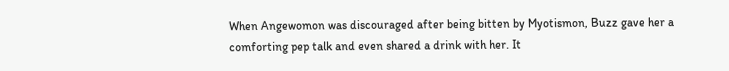When Angewomon was discouraged after being bitten by Myotismon, Buzz gave her a comforting pep talk and even shared a drink with her. It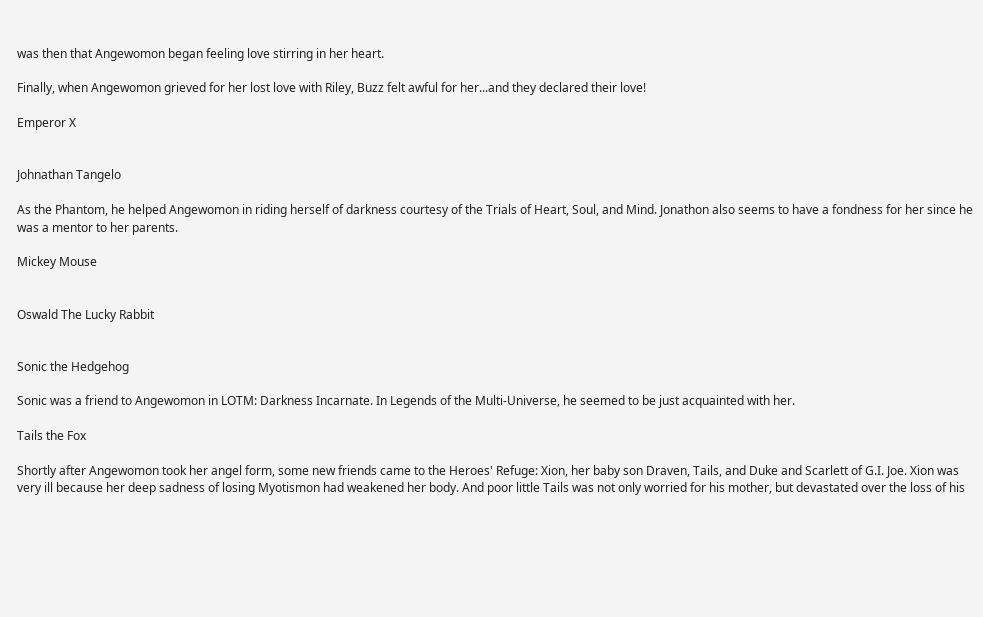was then that Angewomon began feeling love stirring in her heart.

Finally, when Angewomon grieved for her lost love with Riley, Buzz felt awful for her...and they declared their love!

Emperor X


Johnathan Tangelo

As the Phantom, he helped Angewomon in riding herself of darkness courtesy of the Trials of Heart, Soul, and Mind. Jonathon also seems to have a fondness for her since he was a mentor to her parents.

Mickey Mouse


Oswald The Lucky Rabbit


Sonic the Hedgehog

Sonic was a friend to Angewomon in LOTM: Darkness Incarnate. In Legends of the Multi-Universe, he seemed to be just acquainted with her.

Tails the Fox

Shortly after Angewomon took her angel form, some new friends came to the Heroes' Refuge: Xion, her baby son Draven, Tails, and Duke and Scarlett of G.I. Joe. Xion was very ill because her deep sadness of losing Myotismon had weakened her body. And poor little Tails was not only worried for his mother, but devastated over the loss of his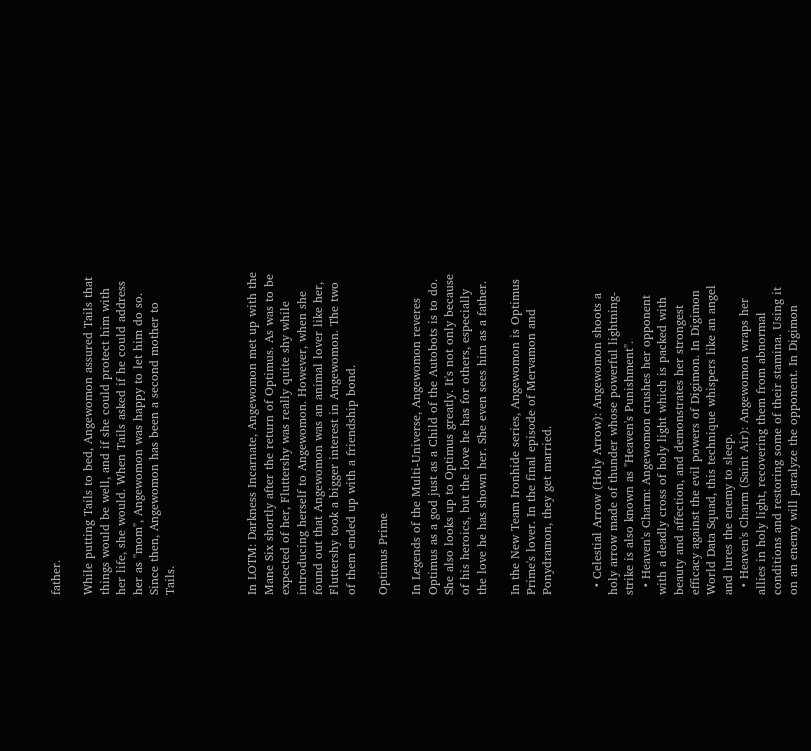father.

While putting Tails to bed, Angewomon assured Tails that things would be well, and if she could protect him with her life, she would. When Tails asked if he could address her as "mom", Angewomon was happy to let him do so. Since then, Angewomon has been a second mother to Tails.




In LOTM: Darkness Incarnate, Angewomon met up with the Mane Six shortly after the return of Optimus. As was to be expected of her, Fluttershy was really quite shy while introducing herself to Angewomon. However, when she found out that Angewomon was an animal lover like her, Fluttershy took a bigger interest in Angewomon. The two of them ended up with a friendship bond.

Optimus Prime

In Legends of the Multi-Universe, Angewomon reveres Optimus as a god just as a Child of the Autobots is to do. She also looks up to Optimus greatly. It's not only because of his heroics, but the love he has for others, especially the love he has shown her. She even sees him as a father.

In the New Team Ironhide series, Angewomon is Optimus Prime's lover. In the final episode of Mervamon and Ponydramon, they get married.


  • Celestial Arrow (Holy Arrow): Angewomon shoots a holy arrow made of thunder whose powerful lightning-strike is also known as "Heaven's Punishment".
  • Heaven's Charm: Angewomon crushes her opponent with a deadly cross of holy light which is packed with beauty and affection, and demonstrates her strongest efficacy against the evil powers of Digimon. In Digimon World Data Squad, this technique whispers like an angel and lures the enemy to sleep.
  • Heaven's Charm (Saint Air): Angewomon wraps her allies in holy light, recovering them from abnormal conditions and restoring some of their stamina. Using it on an enemy will paralyze the opponent. In Digimon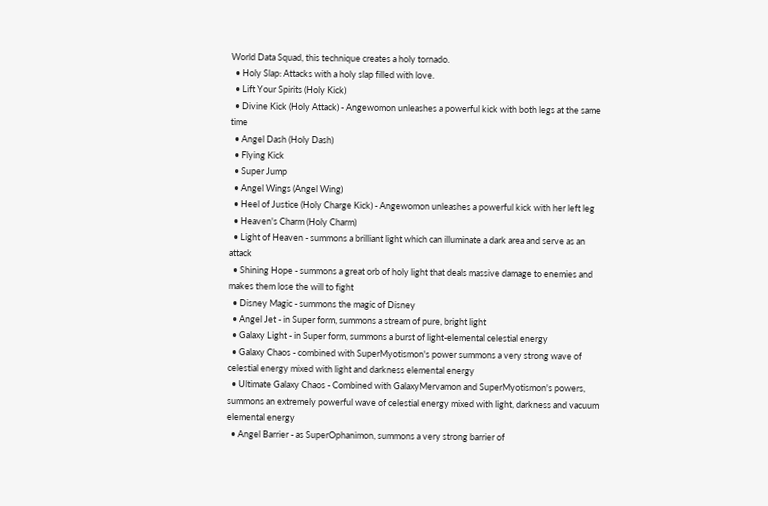World Data Squad, this technique creates a holy tornado.
  • Holy Slap: Attacks with a holy slap filled with love.
  • Lift Your Spirits (Holy Kick)
  • Divine Kick (Holy Attack) - Angewomon unleashes a powerful kick with both legs at the same time
  • Angel Dash (Holy Dash)
  • Flying Kick
  • Super Jump
  • Angel Wings (Angel Wing)
  • Heel of Justice (Holy Charge Kick) - Angewomon unleashes a powerful kick with her left leg
  • Heaven's Charm (Holy Charm)
  • Light of Heaven - summons a brilliant light which can illuminate a dark area and serve as an attack
  • Shining Hope - summons a great orb of holy light that deals massive damage to enemies and makes them lose the will to fight
  • Disney Magic - summons the magic of Disney
  • Angel Jet - in Super form, summons a stream of pure, bright light
  • Galaxy Light - in Super form, summons a burst of light-elemental celestial energy
  • Galaxy Chaos - combined with SuperMyotismon's power summons a very strong wave of celestial energy mixed with light and darkness elemental energy
  • Ultimate Galaxy Chaos - Combined with GalaxyMervamon and SuperMyotismon's powers, summons an extremely powerful wave of celestial energy mixed with light, darkness and vacuum elemental energy
  • Angel Barrier - as SuperOphanimon, summons a very strong barrier of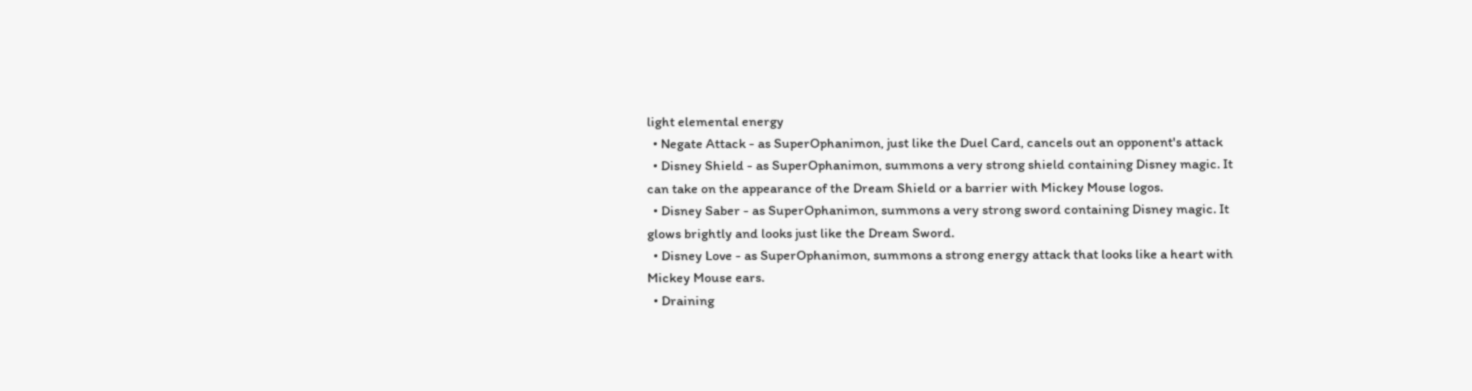light elemental energy
  • Negate Attack - as SuperOphanimon, just like the Duel Card, cancels out an opponent's attack
  • Disney Shield - as SuperOphanimon, summons a very strong shield containing Disney magic. It can take on the appearance of the Dream Shield or a barrier with Mickey Mouse logos.
  • Disney Saber - as SuperOphanimon, summons a very strong sword containing Disney magic. It glows brightly and looks just like the Dream Sword.
  • Disney Love - as SuperOphanimon, summons a strong energy attack that looks like a heart with Mickey Mouse ears.
  • Draining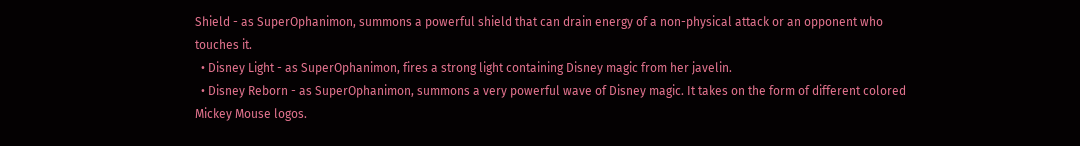Shield - as SuperOphanimon, summons a powerful shield that can drain energy of a non-physical attack or an opponent who touches it.
  • Disney Light - as SuperOphanimon, fires a strong light containing Disney magic from her javelin.
  • Disney Reborn - as SuperOphanimon, summons a very powerful wave of Disney magic. It takes on the form of different colored Mickey Mouse logos.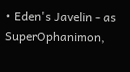• Eden's Javelin - as SuperOphanimon,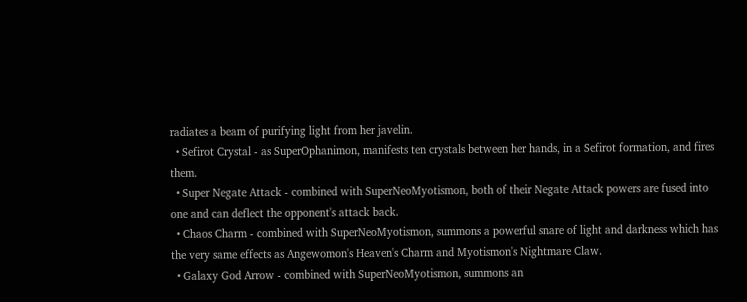radiates a beam of purifying light from her javelin.
  • Sefirot Crystal - as SuperOphanimon, manifests ten crystals between her hands, in a Sefirot formation, and fires them.
  • Super Negate Attack - combined with SuperNeoMyotismon, both of their Negate Attack powers are fused into one and can deflect the opponent's attack back.
  • Chaos Charm - combined with SuperNeoMyotismon, summons a powerful snare of light and darkness which has the very same effects as Angewomon's Heaven's Charm and Myotismon's Nightmare Claw.
  • Galaxy God Arrow - combined with SuperNeoMyotismon, summons an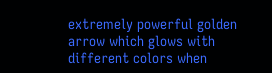extremely powerful golden arrow which glows with different colors when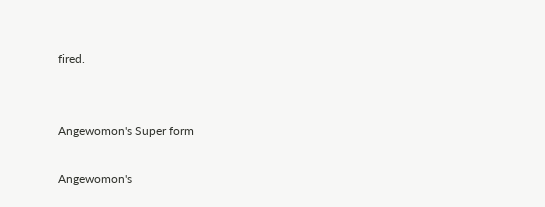fired.


Angewomon's Super form

Angewomon's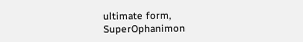ultimate form, SuperOphanimon